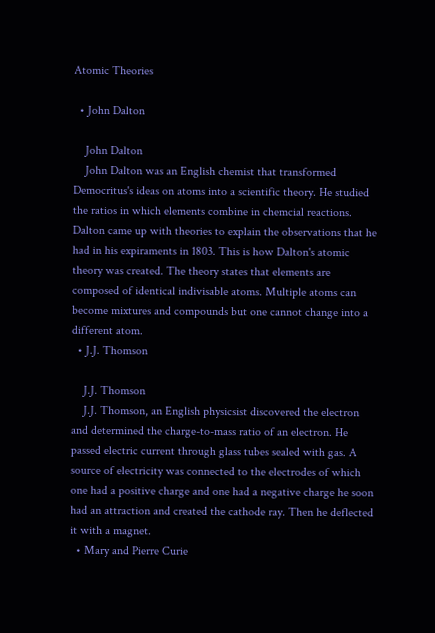Atomic Theories

  • John Dalton

    John Dalton
    John Dalton was an English chemist that transformed Democritus's ideas on atoms into a scientific theory. He studied the ratios in which elements combine in chemcial reactions. Dalton came up with theories to explain the observations that he had in his expiraments in 1803. This is how Dalton's atomic theory was created. The theory states that elements are composed of identical indivisable atoms. Multiple atoms can become mixtures and compounds but one cannot change into a different atom.
  • J.J. Thomson

    J.J. Thomson
    J.J. Thomson, an English physicsist discovered the electron and determined the charge-to-mass ratio of an electron. He passed electric current through glass tubes sealed with gas. A source of electricity was connected to the electrodes of which one had a positive charge and one had a negative charge he soon had an attraction and created the cathode ray. Then he deflected it with a magnet.
  • Mary and Pierre Curie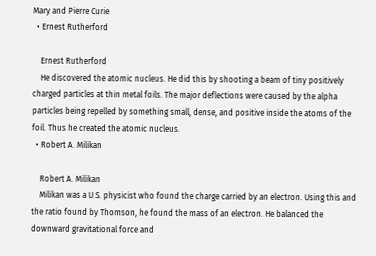Mary and Pierre Curie
  • Ernest Rutherford

    Ernest Rutherford
    He discovered the atomic nucleus. He did this by shooting a beam of tiny positively charged particles at thin metal foils. The major deflections were caused by the alpha particles being repelled by something small, dense, and positive inside the atoms of the foil. Thus he created the atomic nucleus.
  • Robert A. Milikan

    Robert A. Milikan
    Milikan was a U.S. physicist who found the charge carried by an electron. Using this and the ratio found by Thomson, he found the mass of an electron. He balanced the downward gravitational force and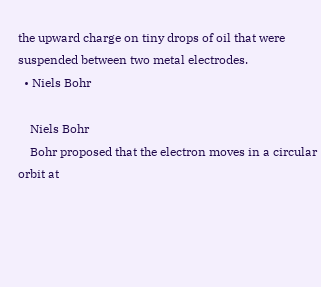the upward charge on tiny drops of oil that were suspended between two metal electrodes.
  • Niels Bohr

    Niels Bohr
    Bohr proposed that the electron moves in a circular orbit at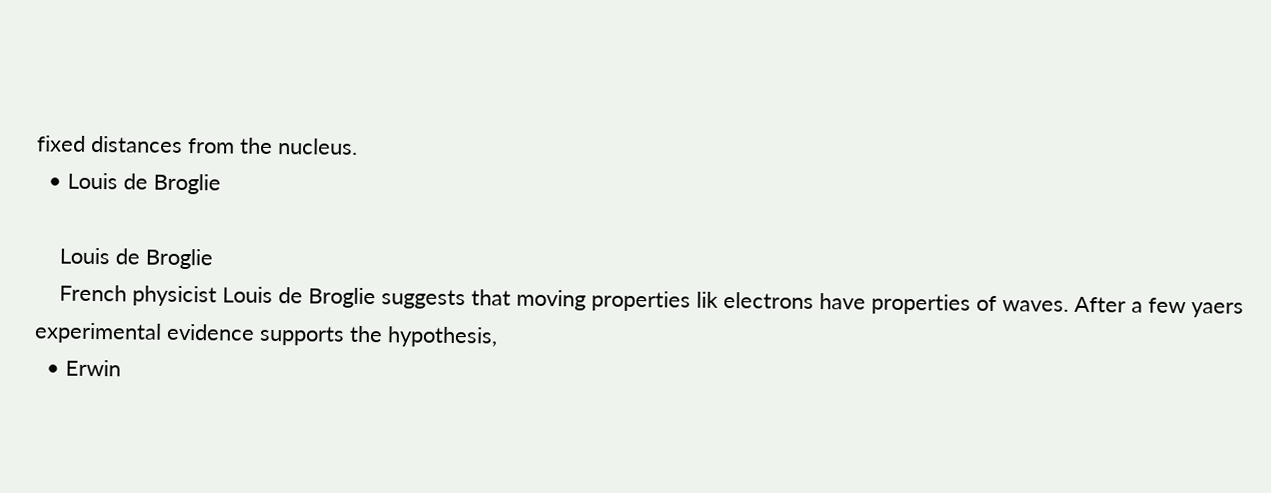fixed distances from the nucleus.
  • Louis de Broglie

    Louis de Broglie
    French physicist Louis de Broglie suggests that moving properties lik electrons have properties of waves. After a few yaers experimental evidence supports the hypothesis,
  • Erwin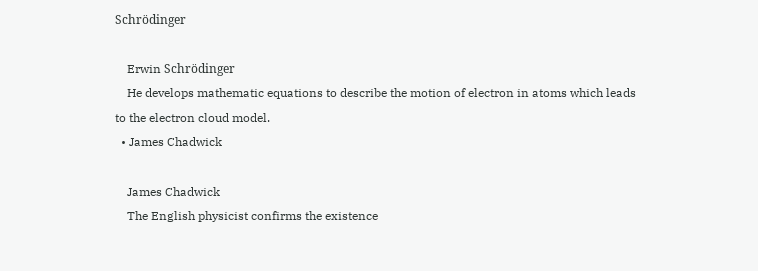Schrödinger

    Erwin Schrödinger
    He develops mathematic equations to describe the motion of electron in atoms which leads to the electron cloud model.
  • James Chadwick

    James Chadwick
    The English physicist confirms the existence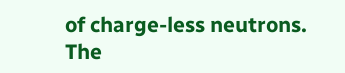of charge-less neutrons. The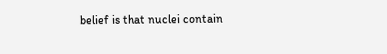belief is that nuclei contain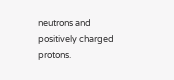neutrons and positively charged protons.